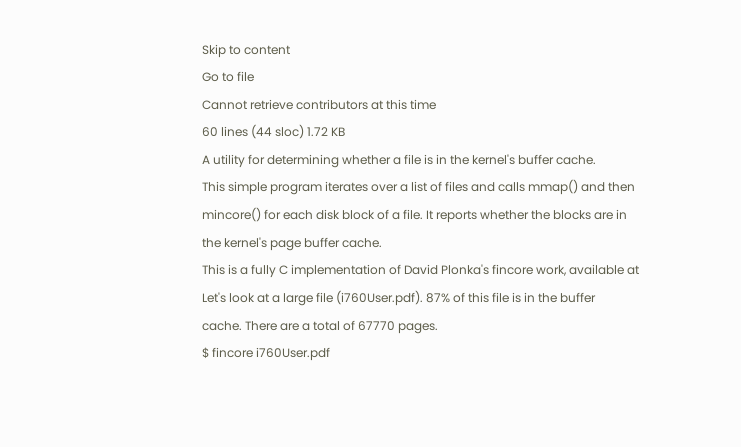Skip to content
Go to file
Cannot retrieve contributors at this time
60 lines (44 sloc) 1.72 KB
A utility for determining whether a file is in the kernel's buffer cache.
This simple program iterates over a list of files and calls mmap() and then
mincore() for each disk block of a file. It reports whether the blocks are in
the kernel's page buffer cache.
This is a fully C implementation of David Plonka's fincore work, available at
Let's look at a large file (i760User.pdf). 87% of this file is in the buffer
cache. There are a total of 67770 pages.
$ fincore i760User.pdf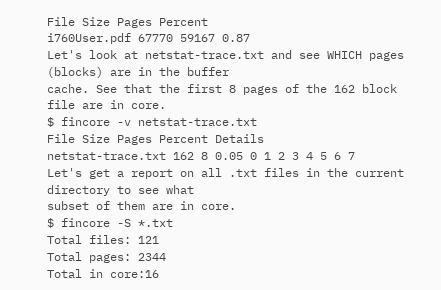File Size Pages Percent
i760User.pdf 67770 59167 0.87
Let's look at netstat-trace.txt and see WHICH pages (blocks) are in the buffer
cache. See that the first 8 pages of the 162 block file are in core.
$ fincore -v netstat-trace.txt
File Size Pages Percent Details
netstat-trace.txt 162 8 0.05 0 1 2 3 4 5 6 7
Let's get a report on all .txt files in the current directory to see what
subset of them are in core.
$ fincore -S *.txt
Total files: 121
Total pages: 2344
Total in core:16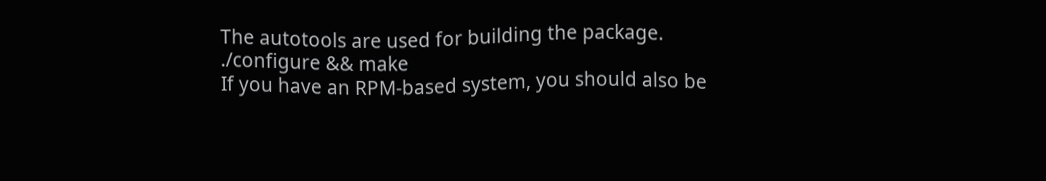The autotools are used for building the package.
./configure && make
If you have an RPM-based system, you should also be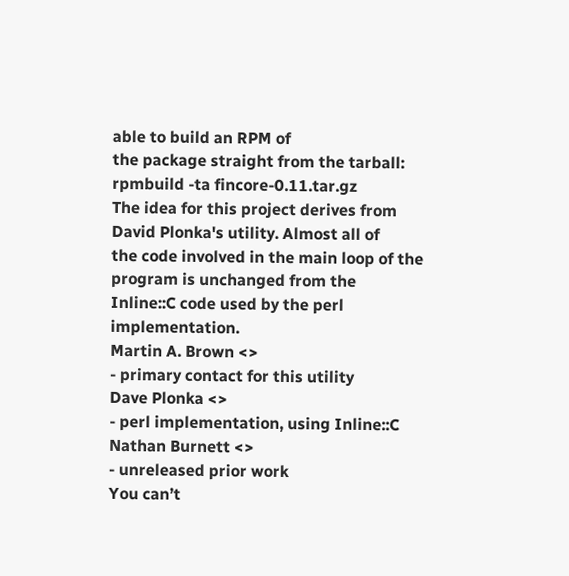able to build an RPM of
the package straight from the tarball:
rpmbuild -ta fincore-0.11.tar.gz
The idea for this project derives from David Plonka's utility. Almost all of
the code involved in the main loop of the program is unchanged from the
Inline::C code used by the perl implementation.
Martin A. Brown <>
- primary contact for this utility
Dave Plonka <>
- perl implementation, using Inline::C
Nathan Burnett <>
- unreleased prior work
You can’t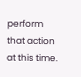perform that action at this time.